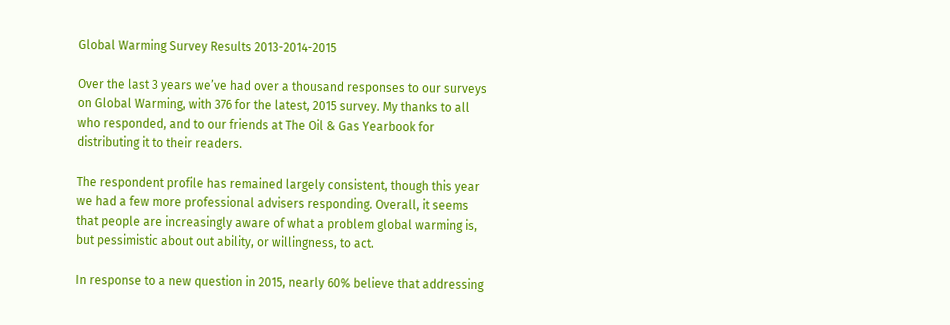Global Warming Survey Results 2013-2014-2015

Over the last 3 years we’ve had over a thousand responses to our surveys on Global Warming, with 376 for the latest, 2015 survey. My thanks to all who responded, and to our friends at The Oil & Gas Yearbook for distributing it to their readers.

The respondent profile has remained largely consistent, though this year we had a few more professional advisers responding. Overall, it seems that people are increasingly aware of what a problem global warming is, but pessimistic about out ability, or willingness, to act.

In response to a new question in 2015, nearly 60% believe that addressing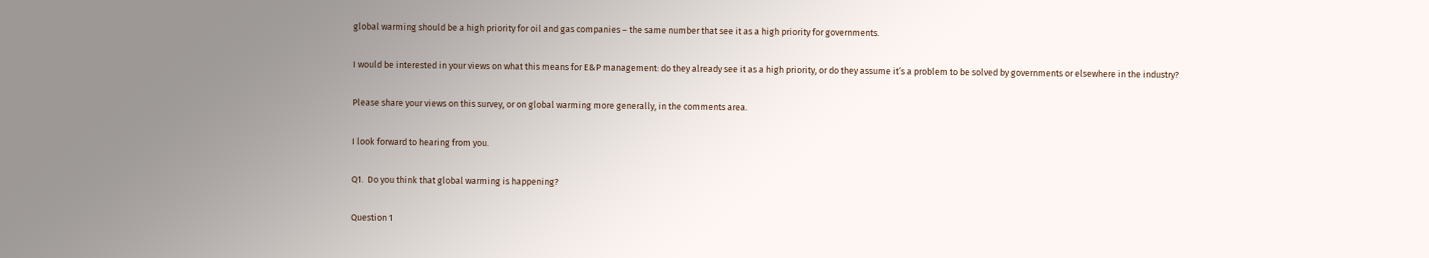global warming should be a high priority for oil and gas companies – the same number that see it as a high priority for governments.

I would be interested in your views on what this means for E&P management: do they already see it as a high priority, or do they assume it’s a problem to be solved by governments or elsewhere in the industry?

Please share your views on this survey, or on global warming more generally, in the comments area.

I look forward to hearing from you.

Q1.  Do you think that global warming is happening?

Question 1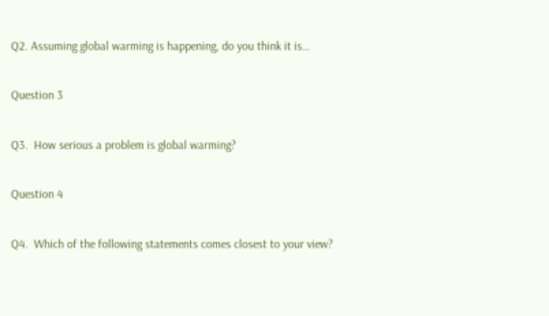Q2. Assuming global warming is happening, do you think it is…

Question 3

Q3.  How serious a problem is global warming?

Question 4

Q4.  Which of the following statements comes closest to your view?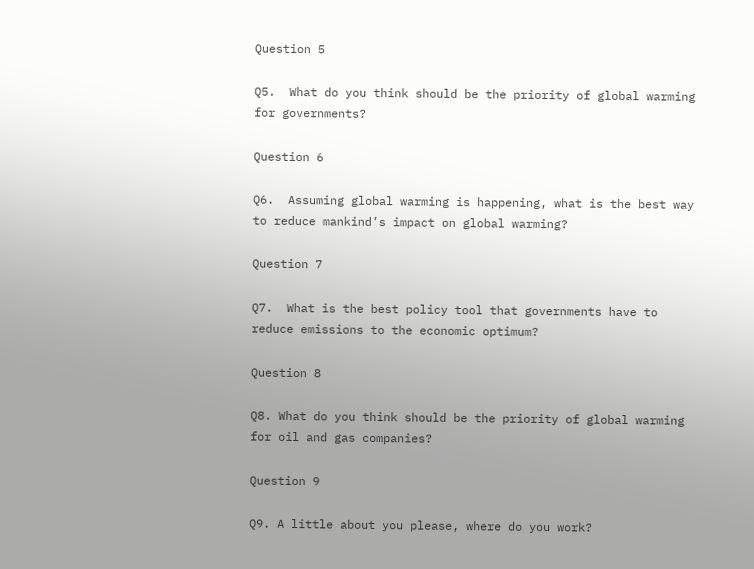Question 5

Q5.  What do you think should be the priority of global warming for governments?

Question 6

Q6.  Assuming global warming is happening, what is the best way to reduce mankind’s impact on global warming?

Question 7

Q7.  What is the best policy tool that governments have to reduce emissions to the economic optimum?

Question 8

Q8. What do you think should be the priority of global warming for oil and gas companies?

Question 9

Q9. A little about you please, where do you work?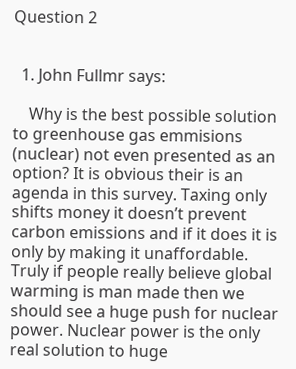Question 2


  1. John Fullmr says:

    Why is the best possible solution to greenhouse gas emmisions (nuclear) not even presented as an option? It is obvious their is an agenda in this survey. Taxing only shifts money it doesn’t prevent carbon emissions and if it does it is only by making it unaffordable. Truly if people really believe global warming is man made then we should see a huge push for nuclear power. Nuclear power is the only real solution to huge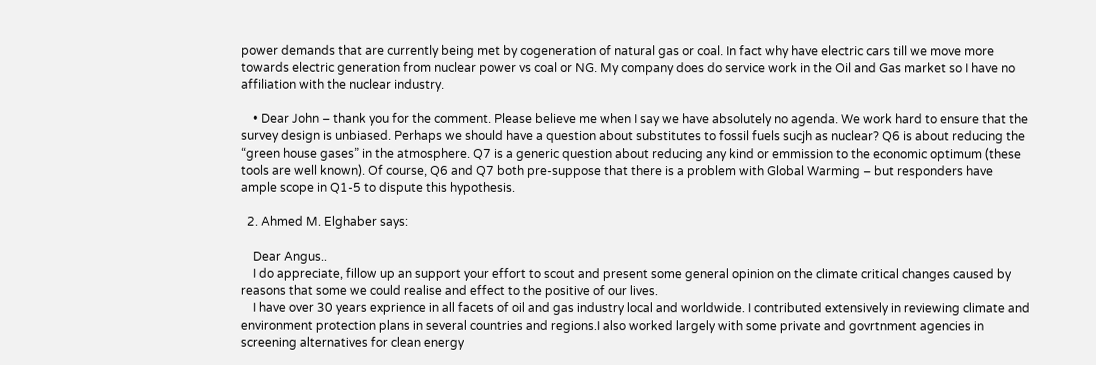power demands that are currently being met by cogeneration of natural gas or coal. In fact why have electric cars till we move more towards electric generation from nuclear power vs coal or NG. My company does do service work in the Oil and Gas market so I have no affiliation with the nuclear industry.

    • Dear John – thank you for the comment. Please believe me when I say we have absolutely no agenda. We work hard to ensure that the survey design is unbiased. Perhaps we should have a question about substitutes to fossil fuels sucjh as nuclear? Q6 is about reducing the “green house gases” in the atmosphere. Q7 is a generic question about reducing any kind or emmission to the economic optimum (these tools are well known). Of course, Q6 and Q7 both pre-suppose that there is a problem with Global Warming – but responders have ample scope in Q1-5 to dispute this hypothesis.

  2. Ahmed M. Elghaber says:

    Dear Angus..
    I do appreciate, fillow up an support your effort to scout and present some general opinion on the climate critical changes caused by reasons that some we could realise and effect to the positive of our lives.
    I have over 30 years exprience in all facets of oil and gas industry local and worldwide. I contributed extensively in reviewing climate and environment protection plans in several countries and regions.I also worked largely with some private and govrtnment agencies in screening alternatives for clean energy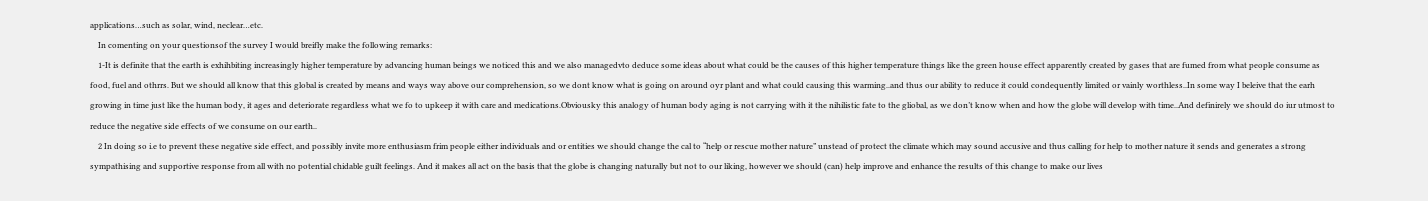applications…such as solar, wind, neclear…etc.
    In comenting on your questionsof the survey I would breifly make the following remarks:
    1-It is definite that the earth is exhihbiting increasingly higher temperature by advancing human beings we noticed this and we also managedvto deduce some ideas about what could be the causes of this higher temperature things like the green house effect apparently created by gases that are fumed from what people consume as food, fuel and othrrs. But we should all know that this global is created by means and ways way above our comprehension, so we dont know what is going on around oyr plant and what could causing this warming..and thus our ability to reduce it could condequently limited or vainly worthless..In some way I beleive that the earh growing in time just like the human body, it ages and deteriorate regardless what we fo to upkeep it with care and medications.Obviousky this analogy of human body aging is not carrying with it the nihilistic fate to the gliobal, as we don’t know when and how the globe will develop with time..And definirely we should do iur utmost to reduce the negative side effects of we consume on our earth..
    2 In doing so i.e to prevent these negative side effect, and possibly invite more enthusiasm frim people either individuals and or entities we should change the cal to “help or rescue mother nature” unstead of protect the climate which may sound accusive and thus calling for help to mother nature it sends and generates a strong sympathising and supportive response from all with no potential chidable guilt feelings. And it makes all act on the basis that the globe is changing naturally but not to our liking, however we should (can) help improve and enhance the results of this change to make our lives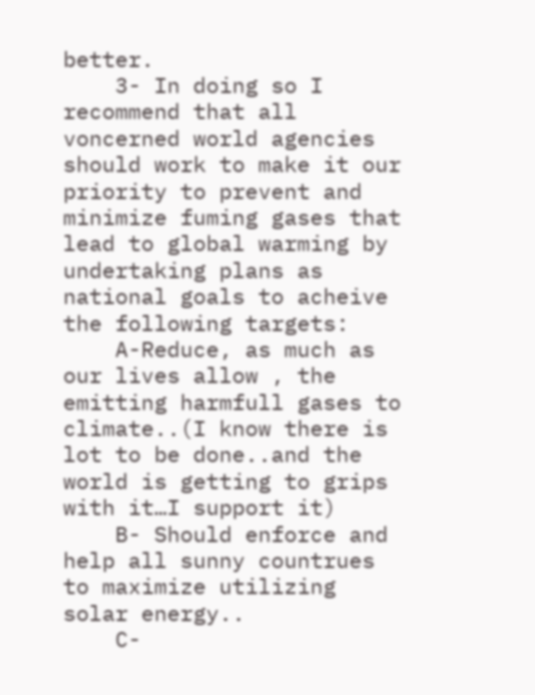better.
    3- In doing so I recommend that all voncerned world agencies should work to make it our priority to prevent and minimize fuming gases that lead to global warming by undertaking plans as national goals to acheive the following targets:
    A-Reduce, as much as our lives allow , the emitting harmfull gases to climate..(I know there is lot to be done..and the world is getting to grips with it…I support it)
    B- Should enforce and help all sunny countrues to maximize utilizing solar energy..
    C-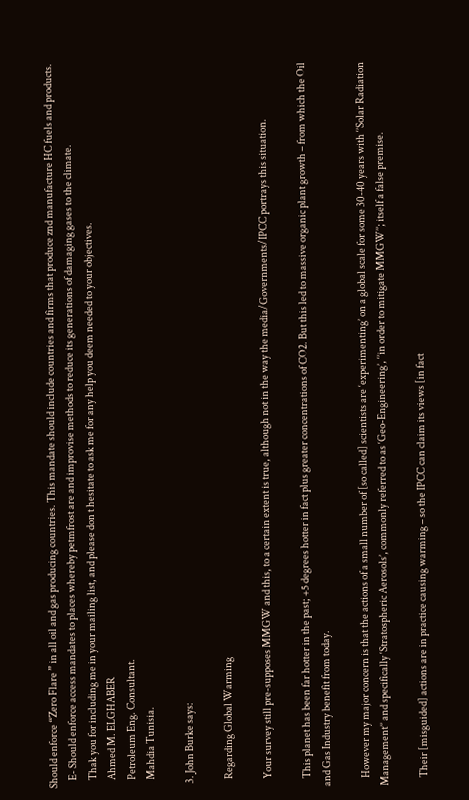Should enforce “Zero Flare ” in all oil and gas producing countries. This mandate should include countries and firms that produce znd manufacture HC fuels and products.
    E- Should enforce access mandates to places whereby petmfrost are and improvise methods to reduce its generations of damaging gases to the climate.
    Thak you for including me in your mailing list, and please don t hesitate to ask me for any help you deem needed to your objectives.
    Ahmed M. ELGHABER
    Petroleum Eng. Consultant.
    Mahdia Tunisia.

  3. John Burke says:

    Regarding Global Warming

    Your survey still pre-supposes MMGW and this, to a certain extent is true, although not in the way the media/Governments/IPCC portrays this situation.

    This planet has been far hotter in the past; +5 degrees hotter in fact plus greater concentrations of CO2. But this led to massive organic plant growth – from which the Oil and Gas Industry benefit from today.

    However my major concern is that the actions of a small number of [so called] scientists are ‘experimenting’ on a global scale for some 30-40 years with ‘’Solar Radiation Management’’ and specifically ‘Stratospheric Aerosols’, commonly referred to as ‘Geo-Engineering’, ‘’in order to mitigate MMGW’’; itself a false premise.

    Their [misguided] actions are in practice causing warming – so the IPCC can claim its views [in fact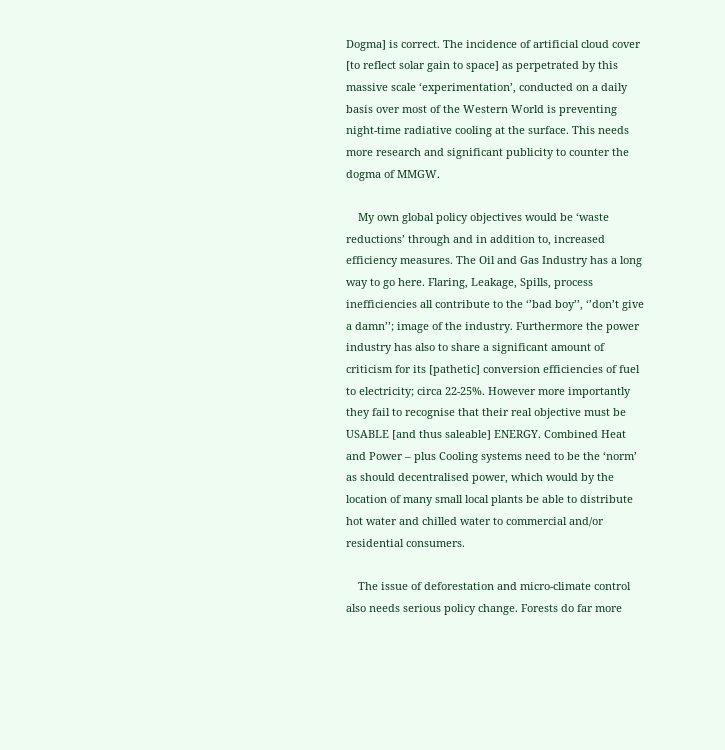Dogma] is correct. The incidence of artificial cloud cover [to reflect solar gain to space] as perpetrated by this massive scale ‘experimentation’, conducted on a daily basis over most of the Western World is preventing night-time radiative cooling at the surface. This needs more research and significant publicity to counter the dogma of MMGW.

    My own global policy objectives would be ‘waste reductions’ through and in addition to, increased efficiency measures. The Oil and Gas Industry has a long way to go here. Flaring, Leakage, Spills, process inefficiencies all contribute to the ‘’bad boy’’, ‘’don’t give a damn’’; image of the industry. Furthermore the power industry has also to share a significant amount of criticism for its [pathetic] conversion efficiencies of fuel to electricity; circa 22-25%. However more importantly they fail to recognise that their real objective must be USABLE [and thus saleable] ENERGY. Combined Heat and Power – plus Cooling systems need to be the ‘norm’ as should decentralised power, which would by the location of many small local plants be able to distribute hot water and chilled water to commercial and/or residential consumers.

    The issue of deforestation and micro-climate control also needs serious policy change. Forests do far more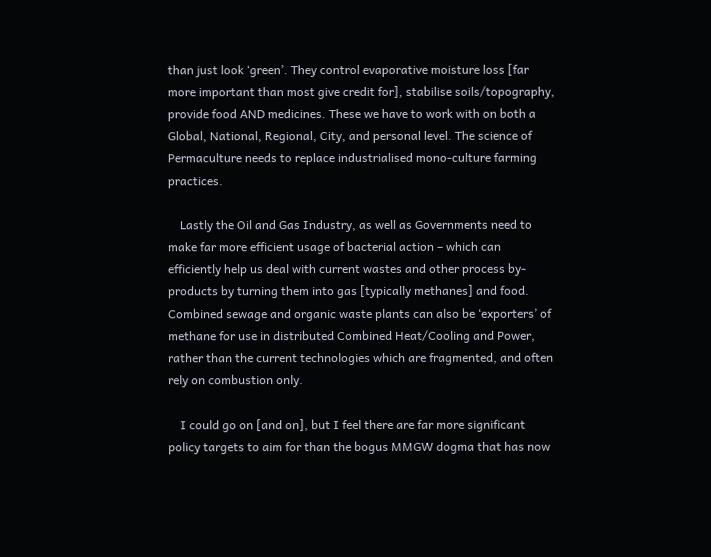than just look ‘green’. They control evaporative moisture loss [far more important than most give credit for], stabilise soils/topography, provide food AND medicines. These we have to work with on both a Global, National, Regional, City, and personal level. The science of Permaculture needs to replace industrialised mono-culture farming practices.

    Lastly the Oil and Gas Industry, as well as Governments need to make far more efficient usage of bacterial action – which can efficiently help us deal with current wastes and other process by-products by turning them into gas [typically methanes] and food. Combined sewage and organic waste plants can also be ‘exporters’ of methane for use in distributed Combined Heat/Cooling and Power, rather than the current technologies which are fragmented, and often rely on combustion only.

    I could go on [and on], but I feel there are far more significant policy targets to aim for than the bogus MMGW dogma that has now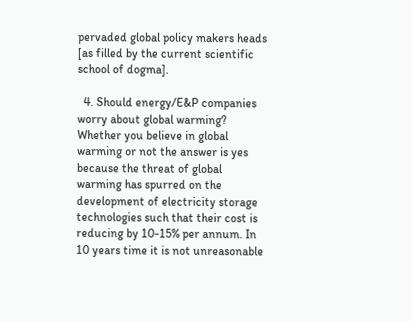pervaded global policy makers heads [as filled by the current scientific school of dogma].

  4. Should energy/E&P companies worry about global warming? Whether you believe in global warming or not the answer is yes because the threat of global warming has spurred on the development of electricity storage technologies such that their cost is reducing by 10-15% per annum. In 10 years time it is not unreasonable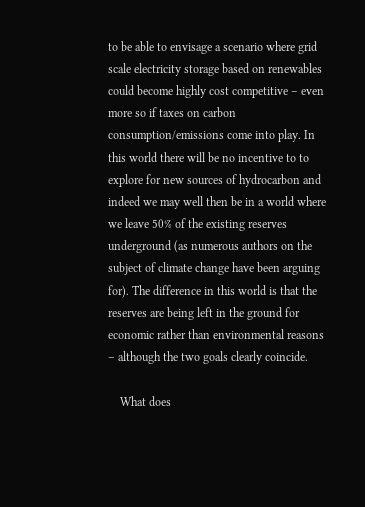to be able to envisage a scenario where grid scale electricity storage based on renewables could become highly cost competitive – even more so if taxes on carbon consumption/emissions come into play. In this world there will be no incentive to to explore for new sources of hydrocarbon and indeed we may well then be in a world where we leave 50% of the existing reserves underground (as numerous authors on the subject of climate change have been arguing for). The difference in this world is that the reserves are being left in the ground for economic rather than environmental reasons – although the two goals clearly coincide.

    What does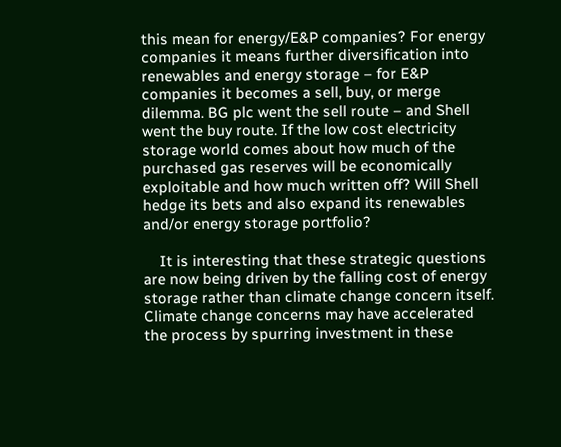this mean for energy/E&P companies? For energy companies it means further diversification into renewables and energy storage – for E&P companies it becomes a sell, buy, or merge dilemma. BG plc went the sell route – and Shell went the buy route. If the low cost electricity storage world comes about how much of the purchased gas reserves will be economically exploitable and how much written off? Will Shell hedge its bets and also expand its renewables and/or energy storage portfolio?

    It is interesting that these strategic questions are now being driven by the falling cost of energy storage rather than climate change concern itself. Climate change concerns may have accelerated the process by spurring investment in these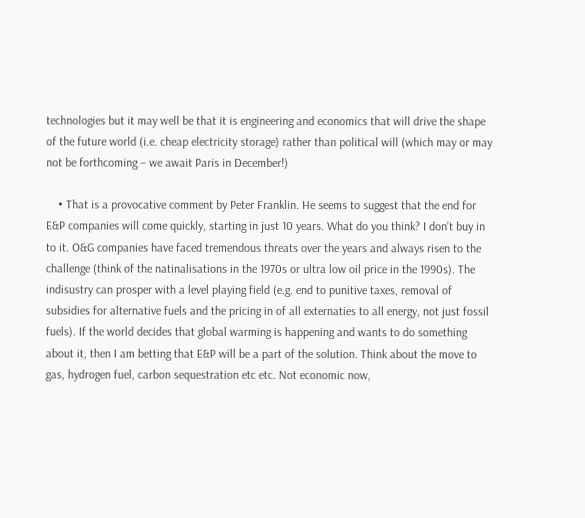technologies but it may well be that it is engineering and economics that will drive the shape of the future world (i.e. cheap electricity storage) rather than political will (which may or may not be forthcoming – we await Paris in December!)

    • That is a provocative comment by Peter Franklin. He seems to suggest that the end for E&P companies will come quickly, starting in just 10 years. What do you think? I don’t buy in to it. O&G companies have faced tremendous threats over the years and always risen to the challenge (think of the natinalisations in the 1970s or ultra low oil price in the 1990s). The indisustry can prosper with a level playing field (e.g. end to punitive taxes, removal of subsidies for alternative fuels and the pricing in of all externaties to all energy, not just fossil fuels). If the world decides that global warming is happening and wants to do something about it, then I am betting that E&P will be a part of the solution. Think about the move to gas, hydrogen fuel, carbon sequestration etc etc. Not economic now,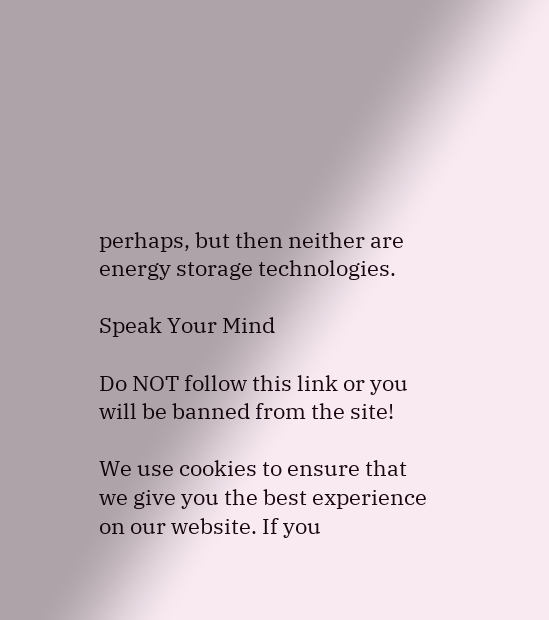perhaps, but then neither are energy storage technologies.

Speak Your Mind

Do NOT follow this link or you will be banned from the site!

We use cookies to ensure that we give you the best experience on our website. If you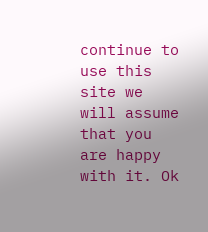continue to use this site we will assume that you are happy with it. Ok